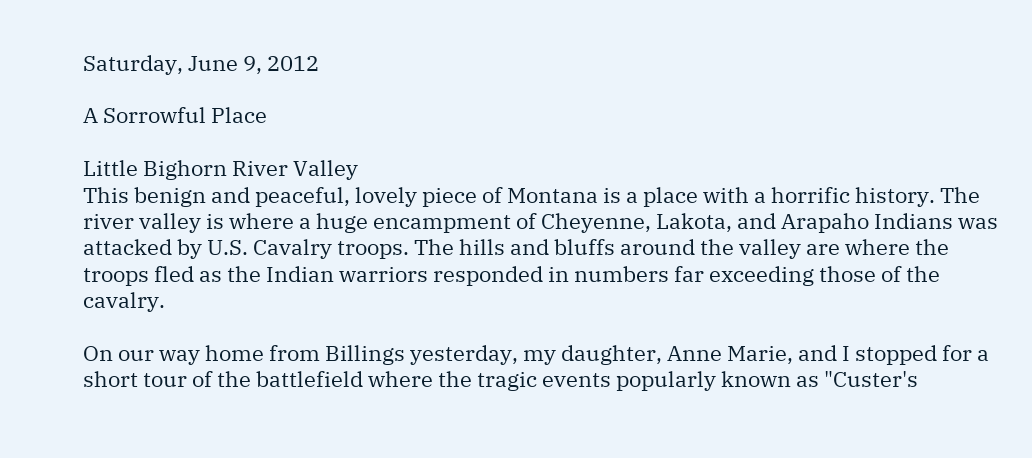Saturday, June 9, 2012

A Sorrowful Place

Little Bighorn River Valley
This benign and peaceful, lovely piece of Montana is a place with a horrific history. The river valley is where a huge encampment of Cheyenne, Lakota, and Arapaho Indians was attacked by U.S. Cavalry troops. The hills and bluffs around the valley are where the troops fled as the Indian warriors responded in numbers far exceeding those of the cavalry.

On our way home from Billings yesterday, my daughter, Anne Marie, and I stopped for a short tour of the battlefield where the tragic events popularly known as "Custer's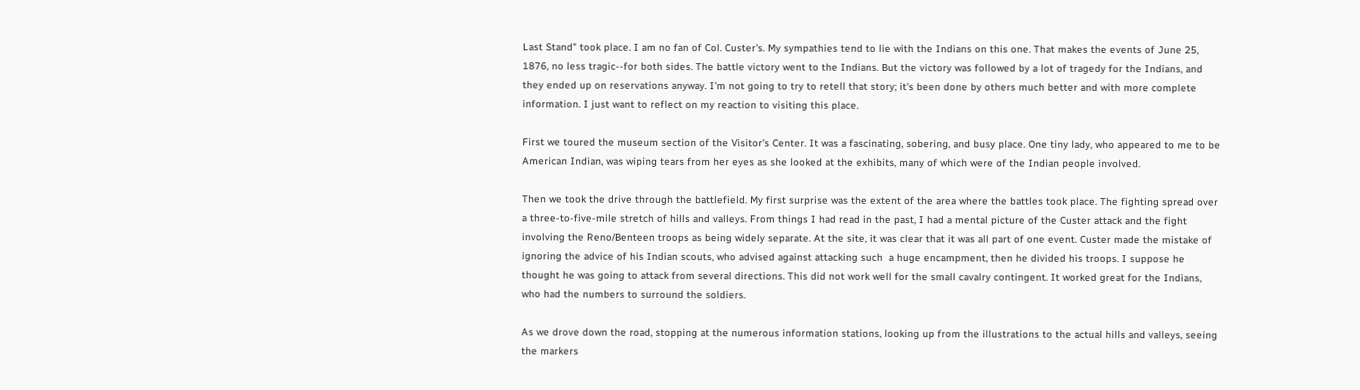Last Stand" took place. I am no fan of Col. Custer's. My sympathies tend to lie with the Indians on this one. That makes the events of June 25, 1876, no less tragic--for both sides. The battle victory went to the Indians. But the victory was followed by a lot of tragedy for the Indians, and they ended up on reservations anyway. I'm not going to try to retell that story; it's been done by others much better and with more complete information. I just want to reflect on my reaction to visiting this place.

First we toured the museum section of the Visitor's Center. It was a fascinating, sobering, and busy place. One tiny lady, who appeared to me to be American Indian, was wiping tears from her eyes as she looked at the exhibits, many of which were of the Indian people involved.

Then we took the drive through the battlefield. My first surprise was the extent of the area where the battles took place. The fighting spread over a three-to-five-mile stretch of hills and valleys. From things I had read in the past, I had a mental picture of the Custer attack and the fight involving the Reno/Benteen troops as being widely separate. At the site, it was clear that it was all part of one event. Custer made the mistake of ignoring the advice of his Indian scouts, who advised against attacking such  a huge encampment, then he divided his troops. I suppose he thought he was going to attack from several directions. This did not work well for the small cavalry contingent. It worked great for the Indians, who had the numbers to surround the soldiers.

As we drove down the road, stopping at the numerous information stations, looking up from the illustrations to the actual hills and valleys, seeing the markers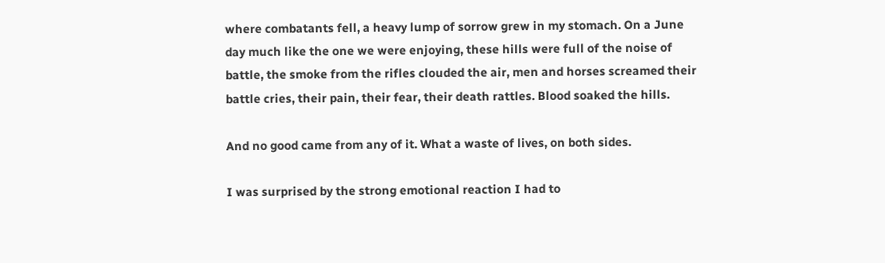where combatants fell, a heavy lump of sorrow grew in my stomach. On a June day much like the one we were enjoying, these hills were full of the noise of battle, the smoke from the rifles clouded the air, men and horses screamed their battle cries, their pain, their fear, their death rattles. Blood soaked the hills.

And no good came from any of it. What a waste of lives, on both sides.

I was surprised by the strong emotional reaction I had to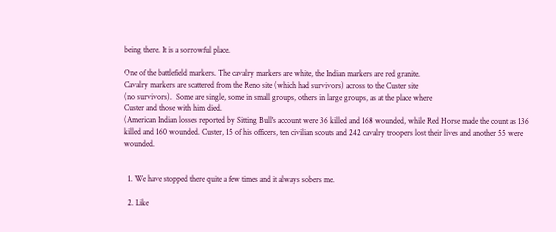being there. It is a sorrowful place.

One of the battlefield markers. The cavalry markers are white, the Indian markers are red granite.
Cavalry markers are scattered from the Reno site (which had survivors) across to the Custer site
(no survivors).  Some are single, some in small groups, others in large groups, as at the place where
Custer and those with him died.
(American Indian losses reported by Sitting Bull's account were 36 killed and 168 wounded, while Red Horse made the count as 136 killed and 160 wounded. Custer, 15 of his officers, ten civilian scouts and 242 cavalry troopers lost their lives and another 55 were wounded.


  1. We have stopped there quite a few times and it always sobers me.

  2. Like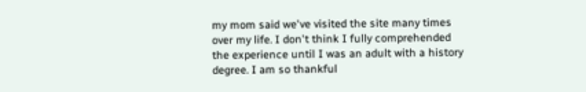my mom said we've visited the site many times over my life. I don't think I fully comprehended the experience until I was an adult with a history degree. I am so thankful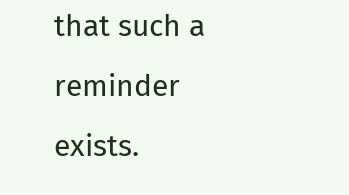that such a reminder exists.